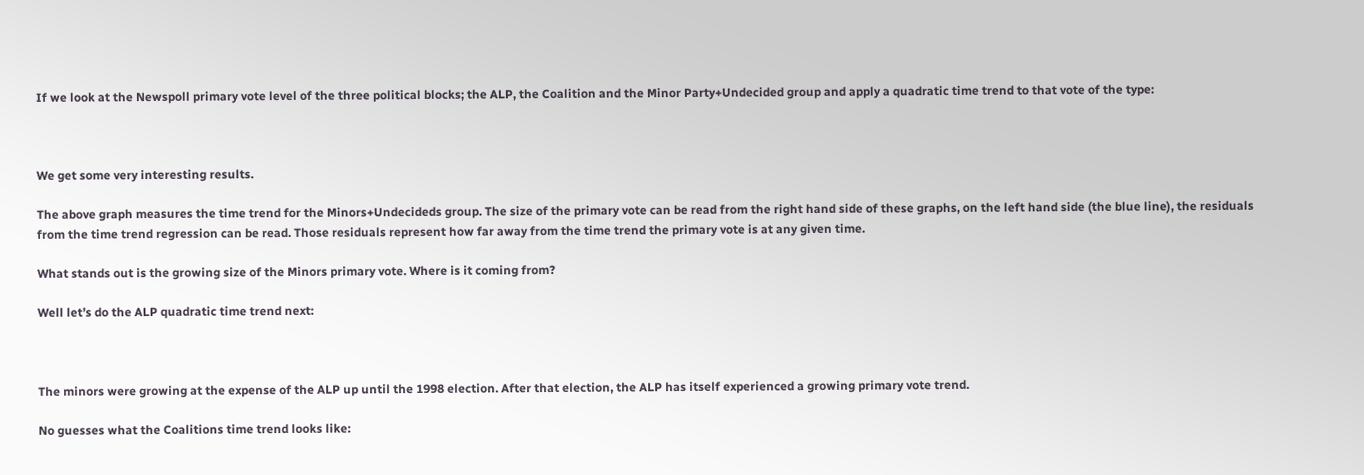If we look at the Newspoll primary vote level of the three political blocks; the ALP, the Coalition and the Minor Party+Undecided group and apply a quadratic time trend to that vote of the type:



We get some very interesting results.

The above graph measures the time trend for the Minors+Undecideds group. The size of the primary vote can be read from the right hand side of these graphs, on the left hand side (the blue line), the residuals from the time trend regression can be read. Those residuals represent how far away from the time trend the primary vote is at any given time.

What stands out is the growing size of the Minors primary vote. Where is it coming from?

Well let’s do the ALP quadratic time trend next:



The minors were growing at the expense of the ALP up until the 1998 election. After that election, the ALP has itself experienced a growing primary vote trend.

No guesses what the Coalitions time trend looks like: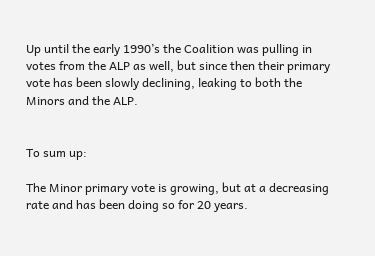Up until the early 1990’s the Coalition was pulling in votes from the ALP as well, but since then their primary vote has been slowly declining, leaking to both the Minors and the ALP.


To sum up:

The Minor primary vote is growing, but at a decreasing rate and has been doing so for 20 years.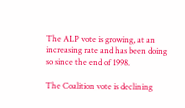The ALP vote is growing, at an increasing rate and has been doing so since the end of 1998.

The Coalition vote is declining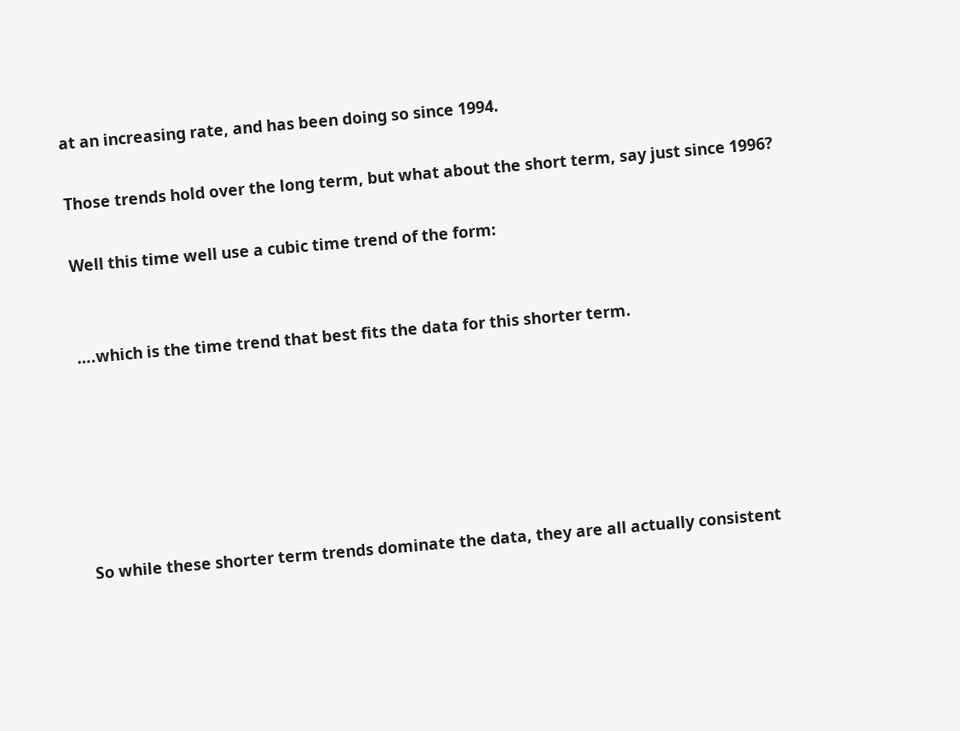at an increasing rate, and has been doing so since 1994.

Those trends hold over the long term, but what about the short term, say just since 1996?

Well this time well use a cubic time trend of the form:


….which is the time trend that best fits the data for this shorter term.






So while these shorter term trends dominate the data, they are all actually consistent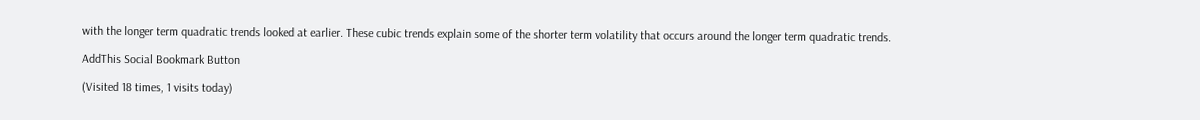with the longer term quadratic trends looked at earlier. These cubic trends explain some of the shorter term volatility that occurs around the longer term quadratic trends.

AddThis Social Bookmark Button

(Visited 18 times, 1 visits today)